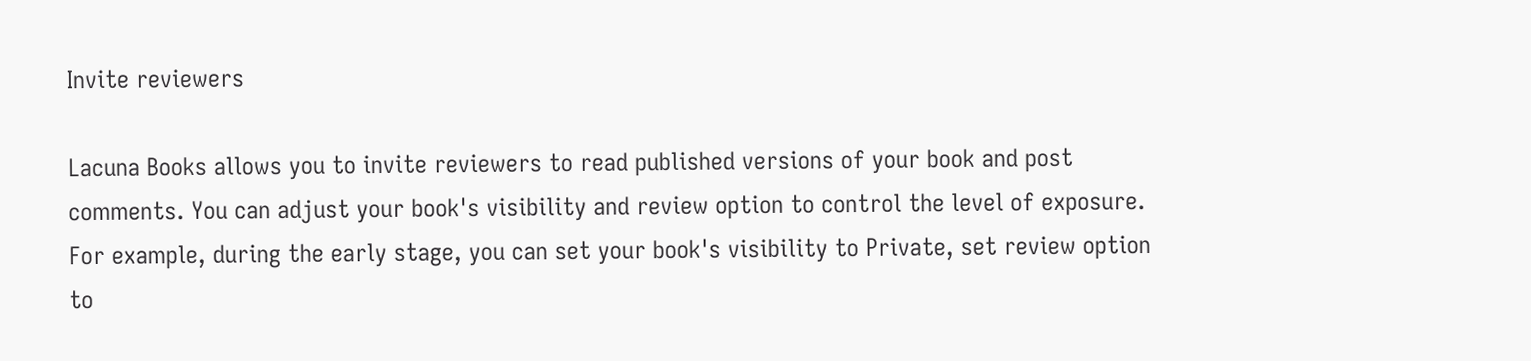Invite reviewers

Lacuna Books allows you to invite reviewers to read published versions of your book and post comments. You can adjust your book's visibility and review option to control the level of exposure. For example, during the early stage, you can set your book's visibility to Private, set review option to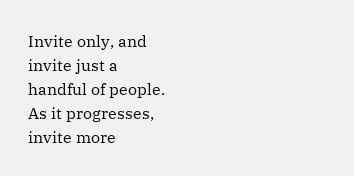Invite only, and invite just a handful of people. As it progresses, invite more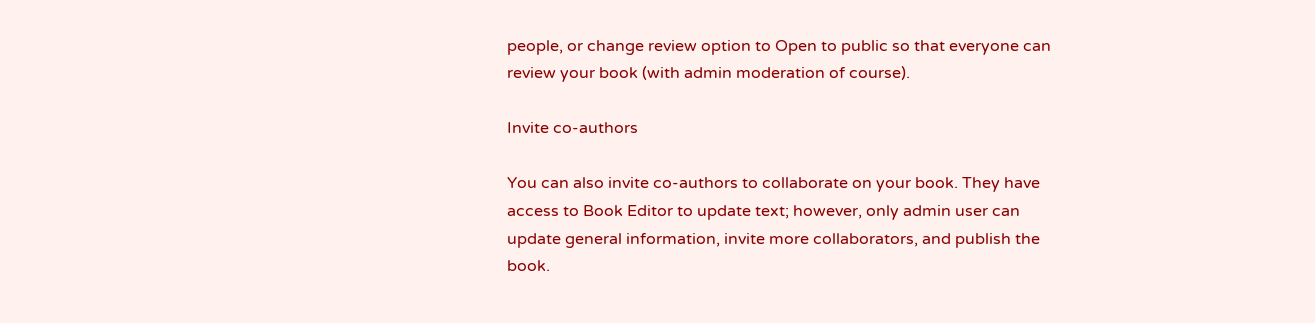people, or change review option to Open to public so that everyone can review your book (with admin moderation of course).

Invite co-authors

You can also invite co-authors to collaborate on your book. They have access to Book Editor to update text; however, only admin user can update general information, invite more collaborators, and publish the book.